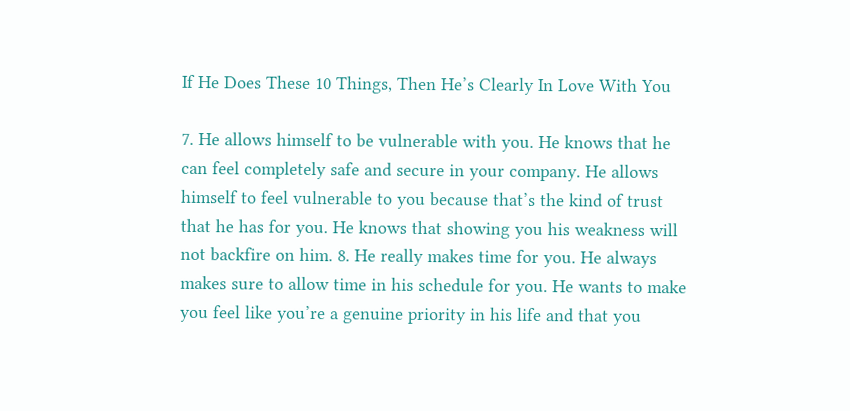If He Does These 10 Things, Then He’s Clearly In Love With You

7. He allows himself to be vulnerable with you. He knows that he can feel completely safe and secure in your company. He allows himself to feel vulnerable to you because that’s the kind of trust that he has for you. He knows that showing you his weakness will not backfire on him. 8. He really makes time for you. He always makes sure to allow time in his schedule for you. He wants to make you feel like you’re a genuine priority in his life and that you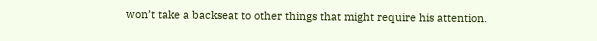won’t take a backseat to other things that might require his attention.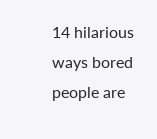14 hilarious ways bored people are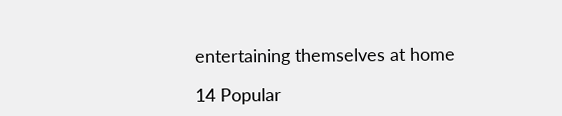entertaining themselves at home

14 Popular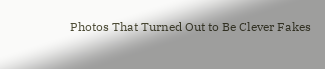Photos That Turned Out to Be Clever Fakes